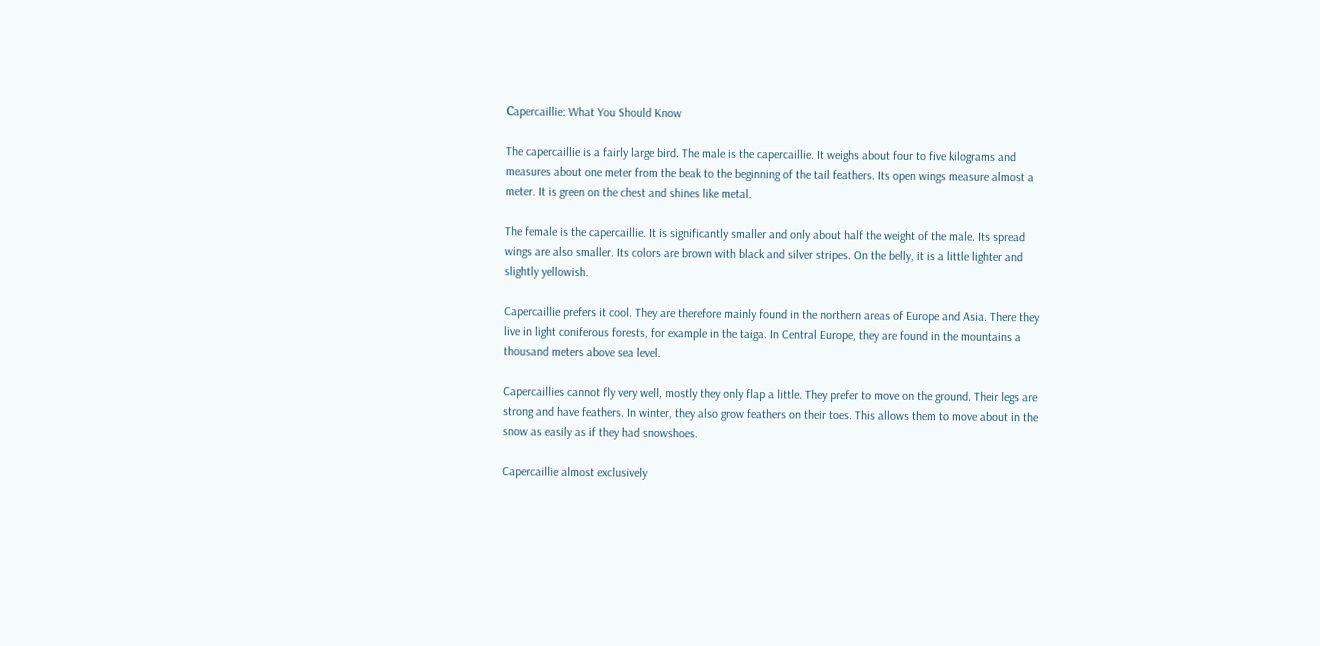Сapercaillie: What You Should Know

The capercaillie is a fairly large bird. The male is the capercaillie. It weighs about four to five kilograms and measures about one meter from the beak to the beginning of the tail feathers. Its open wings measure almost a meter. It is green on the chest and shines like metal.

The female is the capercaillie. It is significantly smaller and only about half the weight of the male. Its spread wings are also smaller. Its colors are brown with black and silver stripes. On the belly, it is a little lighter and slightly yellowish.

Capercaillie prefers it cool. They are therefore mainly found in the northern areas of Europe and Asia. There they live in light coniferous forests, for example in the taiga. In Central Europe, they are found in the mountains a thousand meters above sea level.

Capercaillies cannot fly very well, mostly they only flap a little. They prefer to move on the ground. Their legs are strong and have feathers. In winter, they also grow feathers on their toes. This allows them to move about in the snow as easily as if they had snowshoes.

Capercaillie almost exclusively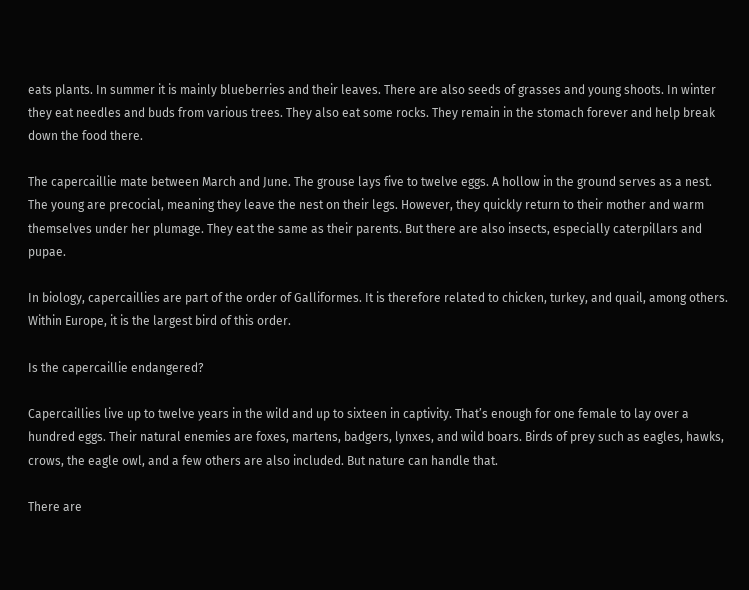eats plants. In summer it is mainly blueberries and their leaves. There are also seeds of grasses and young shoots. In winter they eat needles and buds from various trees. They also eat some rocks. They remain in the stomach forever and help break down the food there.

The capercaillie mate between March and June. The grouse lays five to twelve eggs. A hollow in the ground serves as a nest. The young are precocial, meaning they leave the nest on their legs. However, they quickly return to their mother and warm themselves under her plumage. They eat the same as their parents. But there are also insects, especially caterpillars and pupae.

In biology, capercaillies are part of the order of Galliformes. It is therefore related to chicken, turkey, and quail, among others. Within Europe, it is the largest bird of this order.

Is the capercaillie endangered?

Capercaillies live up to twelve years in the wild and up to sixteen in captivity. That’s enough for one female to lay over a hundred eggs. Their natural enemies are foxes, martens, badgers, lynxes, and wild boars. Birds of prey such as eagles, hawks, crows, the eagle owl, and a few others are also included. But nature can handle that.

There are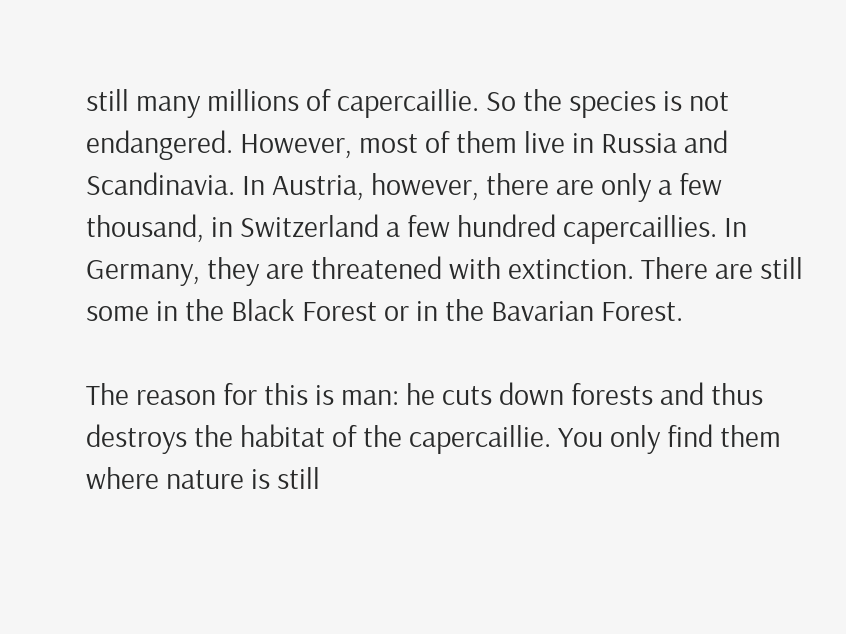still many millions of capercaillie. So the species is not endangered. However, most of them live in Russia and Scandinavia. In Austria, however, there are only a few thousand, in Switzerland a few hundred capercaillies. In Germany, they are threatened with extinction. There are still some in the Black Forest or in the Bavarian Forest.

The reason for this is man: he cuts down forests and thus destroys the habitat of the capercaillie. You only find them where nature is still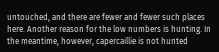untouched, and there are fewer and fewer such places here. Another reason for the low numbers is hunting. In the meantime, however, capercaillie is not hunted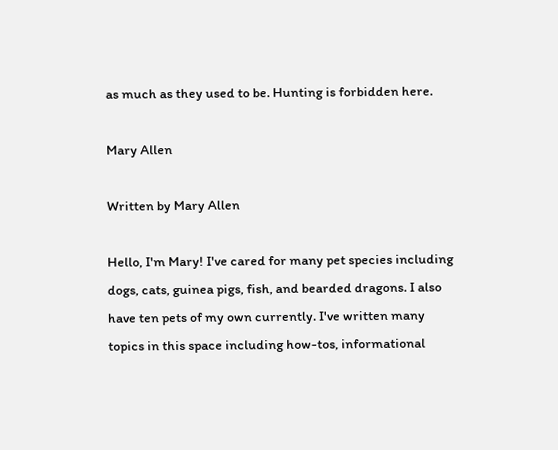as much as they used to be. Hunting is forbidden here.

Mary Allen

Written by Mary Allen

Hello, I'm Mary! I've cared for many pet species including dogs, cats, guinea pigs, fish, and bearded dragons. I also have ten pets of my own currently. I've written many topics in this space including how-tos, informational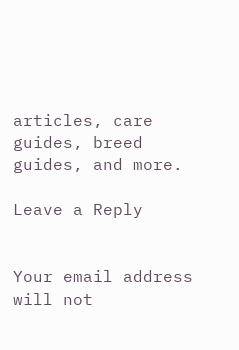articles, care guides, breed guides, and more.

Leave a Reply


Your email address will not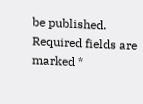be published. Required fields are marked *